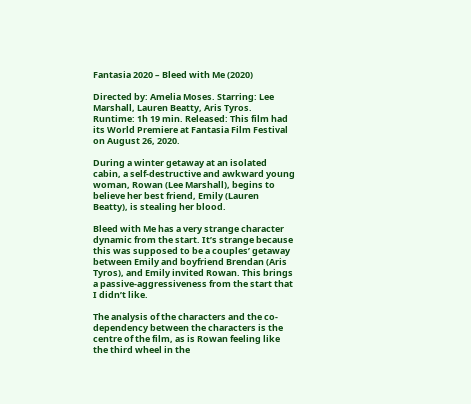Fantasia 2020 – Bleed with Me (2020)

Directed by: Amelia Moses. Starring: Lee Marshall, Lauren Beatty, Aris Tyros. Runtime: 1h 19 min. Released: This film had its World Premiere at Fantasia Film Festival on August 26, 2020.

During a winter getaway at an isolated cabin, a self-destructive and awkward young woman, Rowan (Lee Marshall), begins to believe her best friend, Emily (Lauren Beatty), is stealing her blood.

Bleed with Me has a very strange character dynamic from the start. It’s strange because this was supposed to be a couples’ getaway between Emily and boyfriend Brendan (Aris Tyros), and Emily invited Rowan. This brings a passive-aggressiveness from the start that I didn’t like.

The analysis of the characters and the co-dependency between the characters is the centre of the film, as is Rowan feeling like the third wheel in the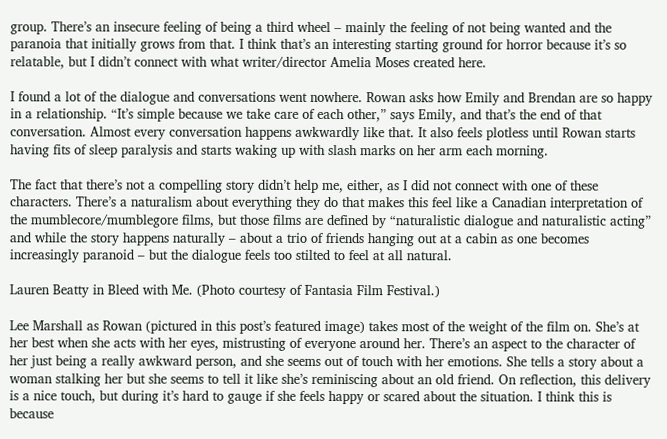group. There’s an insecure feeling of being a third wheel – mainly the feeling of not being wanted and the paranoia that initially grows from that. I think that’s an interesting starting ground for horror because it’s so relatable, but I didn’t connect with what writer/director Amelia Moses created here.

I found a lot of the dialogue and conversations went nowhere. Rowan asks how Emily and Brendan are so happy in a relationship. “It’s simple because we take care of each other,” says Emily, and that’s the end of that conversation. Almost every conversation happens awkwardly like that. It also feels plotless until Rowan starts having fits of sleep paralysis and starts waking up with slash marks on her arm each morning.

The fact that there’s not a compelling story didn’t help me, either, as I did not connect with one of these characters. There’s a naturalism about everything they do that makes this feel like a Canadian interpretation of the mumblecore/mumblegore films, but those films are defined by “naturalistic dialogue and naturalistic acting” and while the story happens naturally – about a trio of friends hanging out at a cabin as one becomes increasingly paranoid – but the dialogue feels too stilted to feel at all natural.

Lauren Beatty in Bleed with Me. (Photo courtesy of Fantasia Film Festival.)

Lee Marshall as Rowan (pictured in this post’s featured image) takes most of the weight of the film on. She’s at her best when she acts with her eyes, mistrusting of everyone around her. There’s an aspect to the character of her just being a really awkward person, and she seems out of touch with her emotions. She tells a story about a woman stalking her but she seems to tell it like she’s reminiscing about an old friend. On reflection, this delivery is a nice touch, but during it’s hard to gauge if she feels happy or scared about the situation. I think this is because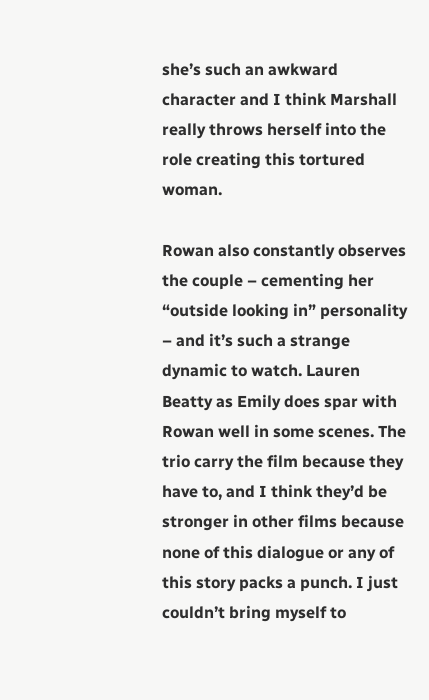she’s such an awkward character and I think Marshall really throws herself into the role creating this tortured woman.

Rowan also constantly observes the couple – cementing her “outside looking in” personality – and it’s such a strange dynamic to watch. Lauren Beatty as Emily does spar with Rowan well in some scenes. The trio carry the film because they have to, and I think they’d be stronger in other films because none of this dialogue or any of this story packs a punch. I just couldn’t bring myself to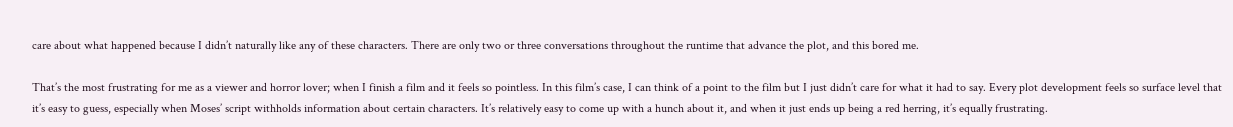care about what happened because I didn’t naturally like any of these characters. There are only two or three conversations throughout the runtime that advance the plot, and this bored me.

That’s the most frustrating for me as a viewer and horror lover; when I finish a film and it feels so pointless. In this film’s case, I can think of a point to the film but I just didn’t care for what it had to say. Every plot development feels so surface level that it’s easy to guess, especially when Moses’ script withholds information about certain characters. It’s relatively easy to come up with a hunch about it, and when it just ends up being a red herring, it’s equally frustrating.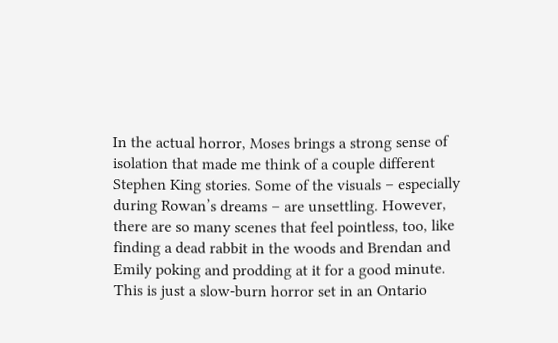In the actual horror, Moses brings a strong sense of isolation that made me think of a couple different Stephen King stories. Some of the visuals – especially during Rowan’s dreams – are unsettling. However, there are so many scenes that feel pointless, too, like finding a dead rabbit in the woods and Brendan and Emily poking and prodding at it for a good minute. This is just a slow-burn horror set in an Ontario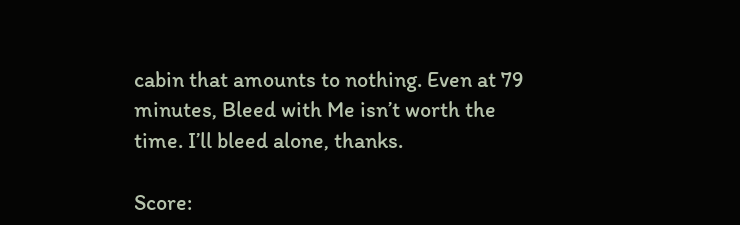cabin that amounts to nothing. Even at 79 minutes, Bleed with Me isn’t worth the time. I’ll bleed alone, thanks.

Score: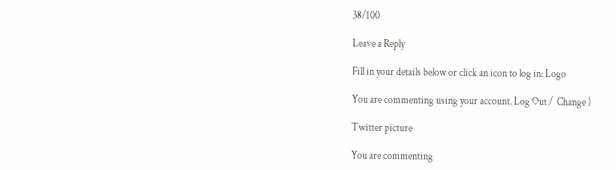38/100

Leave a Reply

Fill in your details below or click an icon to log in: Logo

You are commenting using your account. Log Out /  Change )

Twitter picture

You are commenting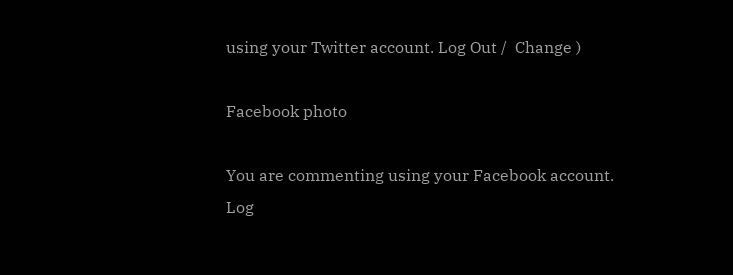using your Twitter account. Log Out /  Change )

Facebook photo

You are commenting using your Facebook account. Log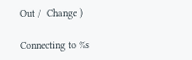Out /  Change )

Connecting to %s